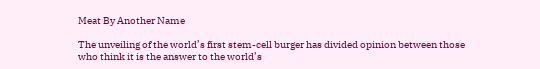Meat By Another Name

The unveiling of the world’s first stem-cell burger has divided opinion between those who think it is the answer to the world’s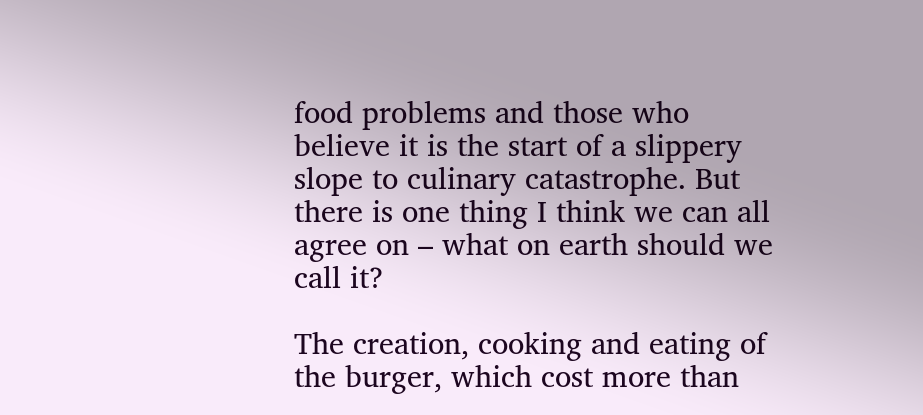food problems and those who believe it is the start of a slippery slope to culinary catastrophe. But there is one thing I think we can all agree on – what on earth should we call it?

The creation, cooking and eating of the burger, which cost more than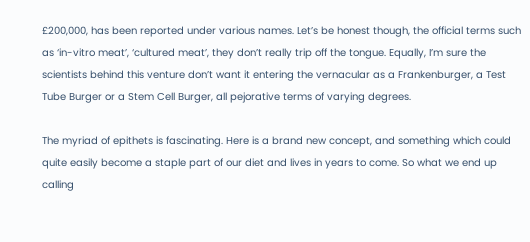£200,000, has been reported under various names. Let’s be honest though, the official terms such as ‘in-vitro meat’, ‘cultured meat’, they don’t really trip off the tongue. Equally, I’m sure the scientists behind this venture don’t want it entering the vernacular as a Frankenburger, a Test Tube Burger or a Stem Cell Burger, all pejorative terms of varying degrees.

The myriad of epithets is fascinating. Here is a brand new concept, and something which could quite easily become a staple part of our diet and lives in years to come. So what we end up calling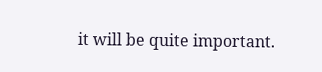it will be quite important.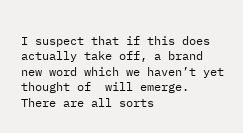I suspect that if this does actually take off, a brand new word which we haven’t yet thought of  will emerge. There are all sorts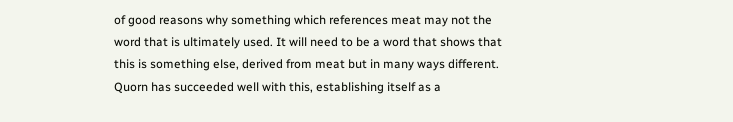of good reasons why something which references meat may not the word that is ultimately used. It will need to be a word that shows that this is something else, derived from meat but in many ways different. Quorn has succeeded well with this, establishing itself as a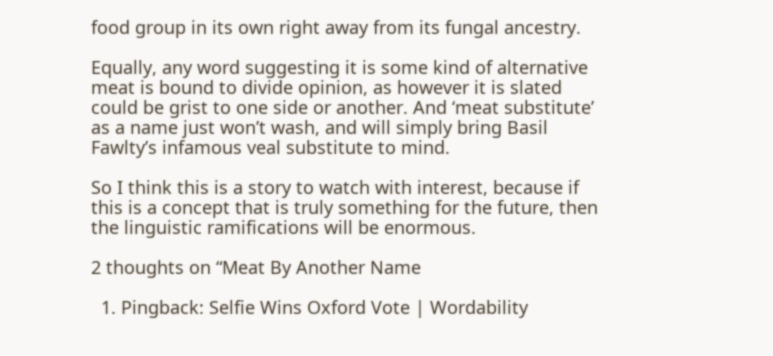food group in its own right away from its fungal ancestry.

Equally, any word suggesting it is some kind of alternative meat is bound to divide opinion, as however it is slated could be grist to one side or another. And ‘meat substitute’ as a name just won’t wash, and will simply bring Basil Fawlty’s infamous veal substitute to mind.

So I think this is a story to watch with interest, because if this is a concept that is truly something for the future, then the linguistic ramifications will be enormous.

2 thoughts on “Meat By Another Name

  1. Pingback: Selfie Wins Oxford Vote | Wordability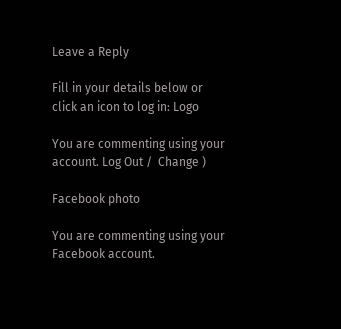Leave a Reply

Fill in your details below or click an icon to log in: Logo

You are commenting using your account. Log Out /  Change )

Facebook photo

You are commenting using your Facebook account.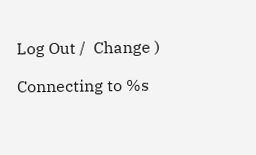Log Out /  Change )

Connecting to %s